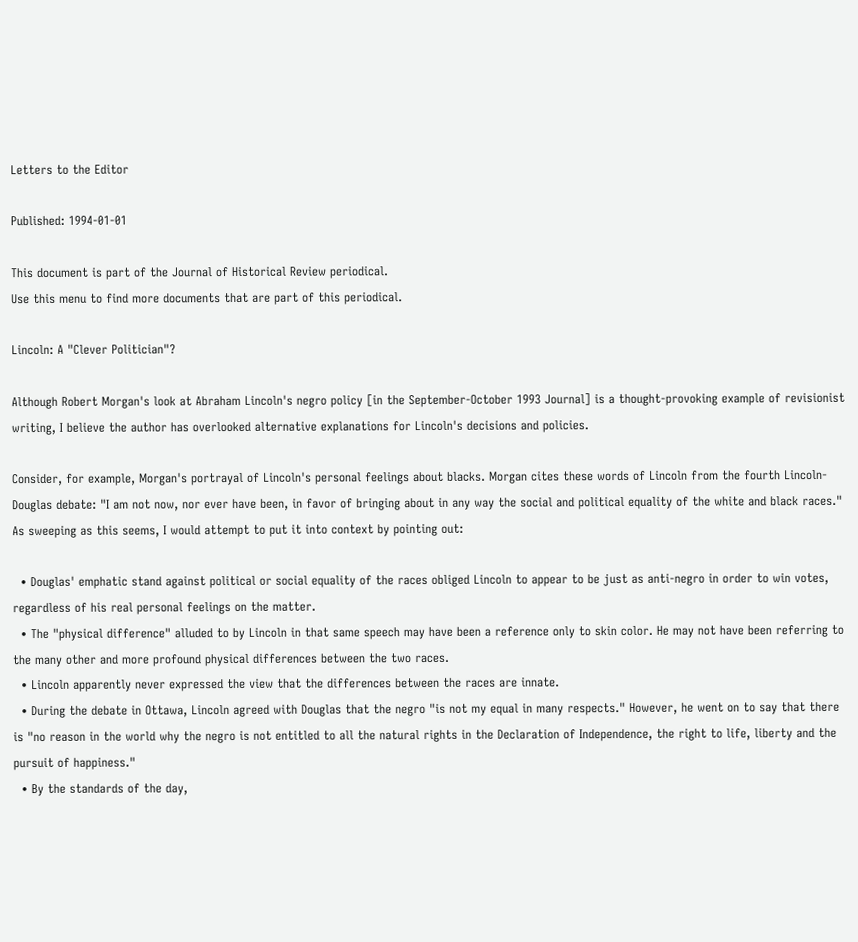Letters to the Editor

Published: 1994-01-01

This document is part of the Journal of Historical Review periodical.
Use this menu to find more documents that are part of this periodical.

Lincoln: A "Clever Politician"?

Although Robert Morgan's look at Abraham Lincoln's negro policy [in the September-October 1993 Journal] is a thought-provoking example of revisionist writing, I believe the author has overlooked alternative explanations for Lincoln's decisions and policies.

Consider, for example, Morgan's portrayal of Lincoln's personal feelings about blacks. Morgan cites these words of Lincoln from the fourth Lincoln-Douglas debate: "I am not now, nor ever have been, in favor of bringing about in any way the social and political equality of the white and black races." As sweeping as this seems, I would attempt to put it into context by pointing out:

  • Douglas' emphatic stand against political or social equality of the races obliged Lincoln to appear to be just as anti-negro in order to win votes, regardless of his real personal feelings on the matter.
  • The "physical difference" alluded to by Lincoln in that same speech may have been a reference only to skin color. He may not have been referring to the many other and more profound physical differences between the two races.
  • Lincoln apparently never expressed the view that the differences between the races are innate.
  • During the debate in Ottawa, Lincoln agreed with Douglas that the negro "is not my equal in many respects." However, he went on to say that there is "no reason in the world why the negro is not entitled to all the natural rights in the Declaration of Independence, the right to life, liberty and the pursuit of happiness."
  • By the standards of the day,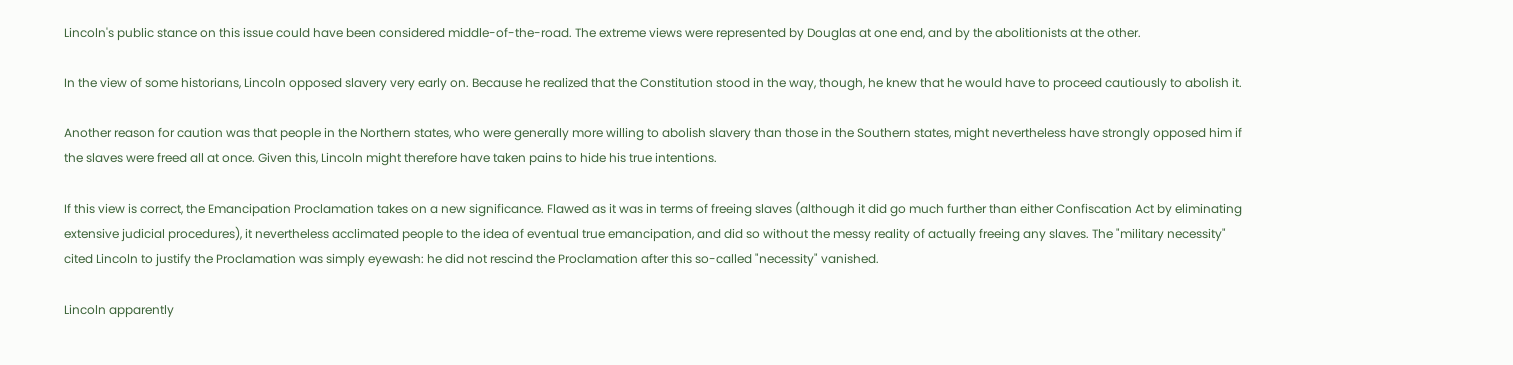Lincoln's public stance on this issue could have been considered middle-of-the-road. The extreme views were represented by Douglas at one end, and by the abolitionists at the other.

In the view of some historians, Lincoln opposed slavery very early on. Because he realized that the Constitution stood in the way, though, he knew that he would have to proceed cautiously to abolish it.

Another reason for caution was that people in the Northern states, who were generally more willing to abolish slavery than those in the Southern states, might nevertheless have strongly opposed him if the slaves were freed all at once. Given this, Lincoln might therefore have taken pains to hide his true intentions.

If this view is correct, the Emancipation Proclamation takes on a new significance. Flawed as it was in terms of freeing slaves (although it did go much further than either Confiscation Act by eliminating extensive judicial procedures), it nevertheless acclimated people to the idea of eventual true emancipation, and did so without the messy reality of actually freeing any slaves. The "military necessity" cited Lincoln to justify the Proclamation was simply eyewash: he did not rescind the Proclamation after this so-called "necessity" vanished.

Lincoln apparently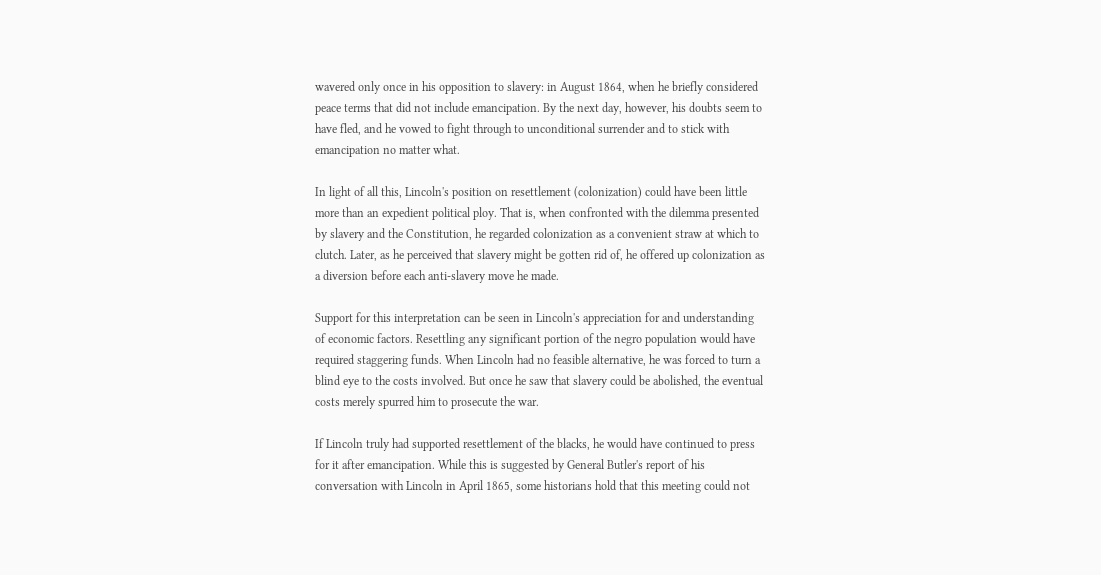wavered only once in his opposition to slavery: in August 1864, when he briefly considered peace terms that did not include emancipation. By the next day, however, his doubts seem to have fled, and he vowed to fight through to unconditional surrender and to stick with emancipation no matter what.

In light of all this, Lincoln's position on resettlement (colonization) could have been little more than an expedient political ploy. That is, when confronted with the dilemma presented by slavery and the Constitution, he regarded colonization as a convenient straw at which to clutch. Later, as he perceived that slavery might be gotten rid of, he offered up colonization as a diversion before each anti-slavery move he made.

Support for this interpretation can be seen in Lincoln's appreciation for and understanding of economic factors. Resettling any significant portion of the negro population would have required staggering funds. When Lincoln had no feasible alternative, he was forced to turn a blind eye to the costs involved. But once he saw that slavery could be abolished, the eventual costs merely spurred him to prosecute the war.

If Lincoln truly had supported resettlement of the blacks, he would have continued to press for it after emancipation. While this is suggested by General Butler's report of his conversation with Lincoln in April 1865, some historians hold that this meeting could not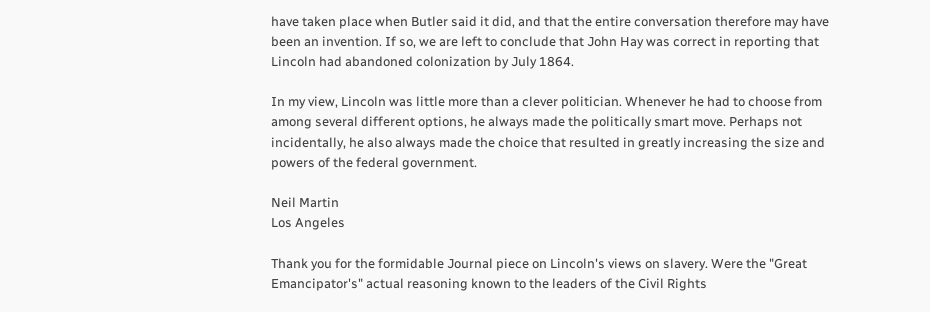have taken place when Butler said it did, and that the entire conversation therefore may have been an invention. If so, we are left to conclude that John Hay was correct in reporting that Lincoln had abandoned colonization by July 1864.

In my view, Lincoln was little more than a clever politician. Whenever he had to choose from among several different options, he always made the politically smart move. Perhaps not incidentally, he also always made the choice that resulted in greatly increasing the size and powers of the federal government.

Neil Martin
Los Angeles

Thank you for the formidable Journal piece on Lincoln's views on slavery. Were the "Great Emancipator's" actual reasoning known to the leaders of the Civil Rights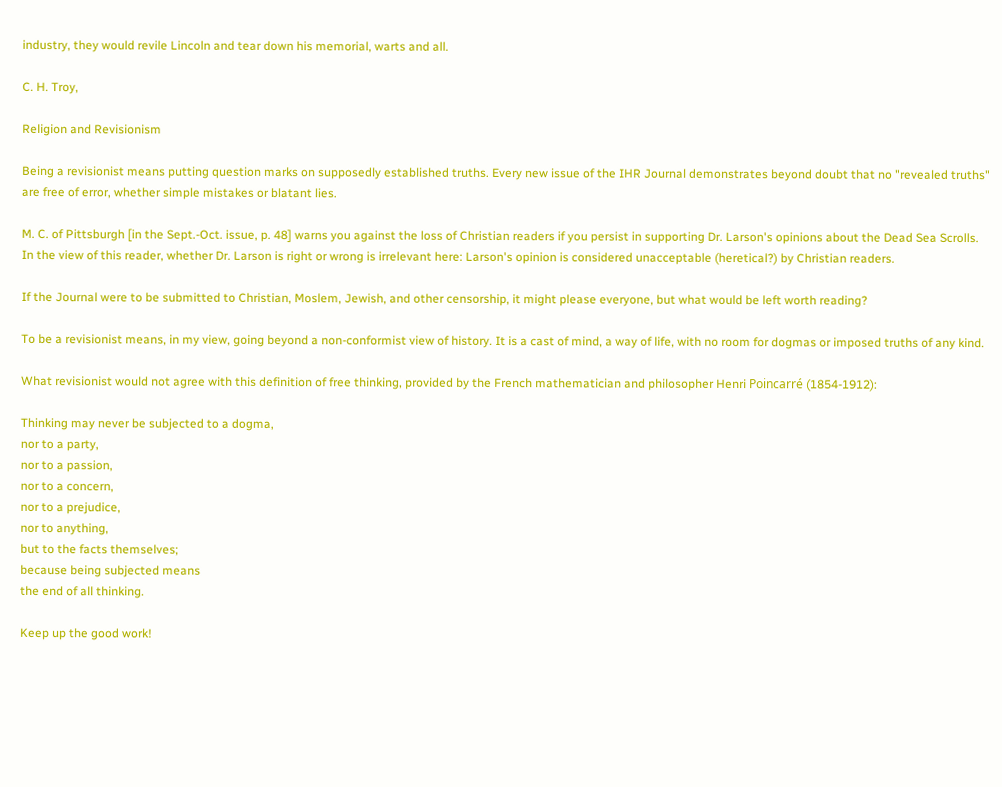industry, they would revile Lincoln and tear down his memorial, warts and all.

C. H. Troy,

Religion and Revisionism

Being a revisionist means putting question marks on supposedly established truths. Every new issue of the IHR Journal demonstrates beyond doubt that no "revealed truths" are free of error, whether simple mistakes or blatant lies.

M. C. of Pittsburgh [in the Sept.-Oct. issue, p. 48] warns you against the loss of Christian readers if you persist in supporting Dr. Larson's opinions about the Dead Sea Scrolls. In the view of this reader, whether Dr. Larson is right or wrong is irrelevant here: Larson's opinion is considered unacceptable (heretical?) by Christian readers.

If the Journal were to be submitted to Christian, Moslem, Jewish, and other censorship, it might please everyone, but what would be left worth reading?

To be a revisionist means, in my view, going beyond a non-conformist view of history. It is a cast of mind, a way of life, with no room for dogmas or imposed truths of any kind.

What revisionist would not agree with this definition of free thinking, provided by the French mathematician and philosopher Henri Poincarré (1854-1912):

Thinking may never be subjected to a dogma,
nor to a party,
nor to a passion,
nor to a concern,
nor to a prejudice,
nor to anything,
but to the facts themselves;
because being subjected means
the end of all thinking.

Keep up the good work!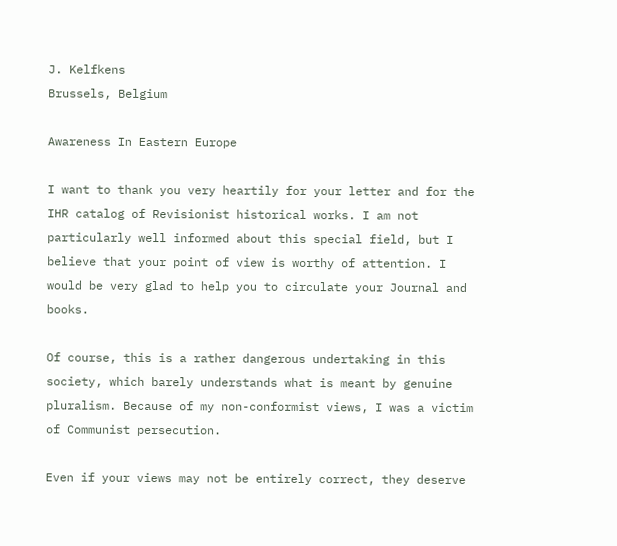J. Kelfkens
Brussels, Belgium

Awareness In Eastern Europe

I want to thank you very heartily for your letter and for the IHR catalog of Revisionist historical works. I am not particularly well informed about this special field, but I believe that your point of view is worthy of attention. I would be very glad to help you to circulate your Journal and books.

Of course, this is a rather dangerous undertaking in this society, which barely understands what is meant by genuine pluralism. Because of my non-conformist views, I was a victim of Communist persecution.

Even if your views may not be entirely correct, they deserve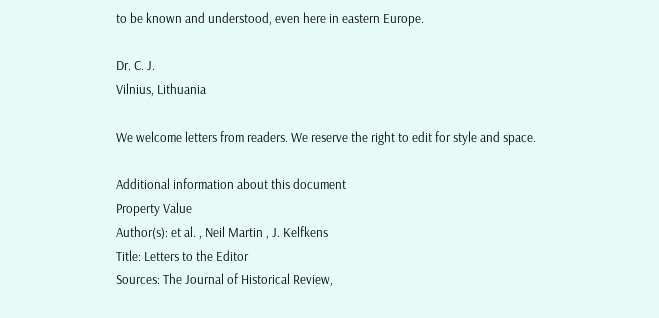to be known and understood, even here in eastern Europe.

Dr. C. J.
Vilnius, Lithuania

We welcome letters from readers. We reserve the right to edit for style and space.

Additional information about this document
Property Value
Author(s): et al. , Neil Martin , J. Kelfkens
Title: Letters to the Editor
Sources: The Journal of Historical Review,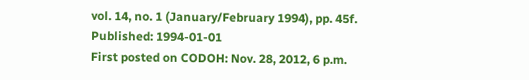vol. 14, no. 1 (January/February 1994), pp. 45f.
Published: 1994-01-01
First posted on CODOH: Nov. 28, 2012, 6 p.m.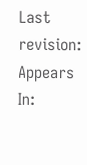Last revision:
Appears In: